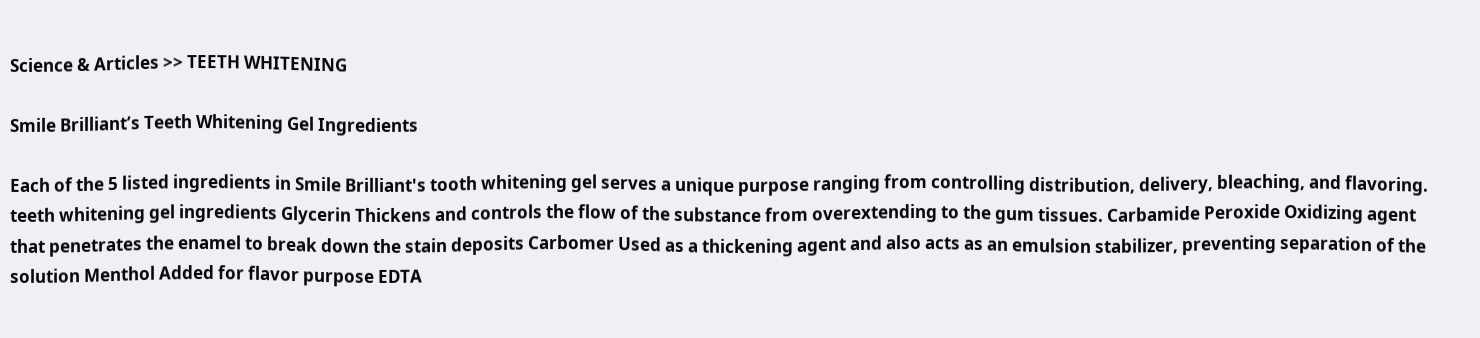Science & Articles >> TEETH WHITENING

Smile Brilliant’s Teeth Whitening Gel Ingredients

Each of the 5 listed ingredients in Smile Brilliant's tooth whitening gel serves a unique purpose ranging from controlling distribution, delivery, bleaching, and flavoring. teeth whitening gel ingredients Glycerin Thickens and controls the flow of the substance from overextending to the gum tissues. Carbamide Peroxide Oxidizing agent that penetrates the enamel to break down the stain deposits Carbomer Used as a thickening agent and also acts as an emulsion stabilizer, preventing separation of the solution Menthol Added for flavor purpose EDTA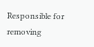Responsible for removing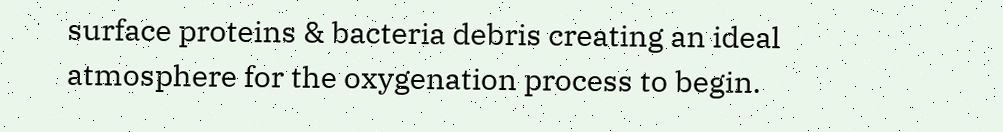surface proteins & bacteria debris creating an ideal atmosphere for the oxygenation process to begin.